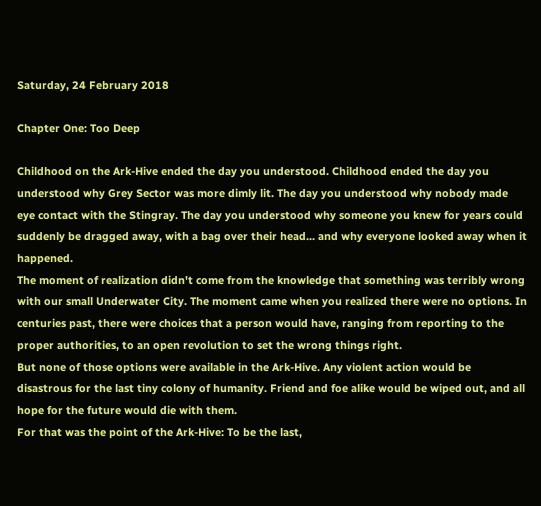Saturday, 24 February 2018

Chapter One: Too Deep

Childhood on the Ark-Hive ended the day you understood. Childhood ended the day you understood why Grey Sector was more dimly lit. The day you understood why nobody made eye contact with the Stingray. The day you understood why someone you knew for years could suddenly be dragged away, with a bag over their head... and why everyone looked away when it happened.
The moment of realization didn't come from the knowledge that something was terribly wrong with our small Underwater City. The moment came when you realized there were no options. In centuries past, there were choices that a person would have, ranging from reporting to the proper authorities, to an open revolution to set the wrong things right.
But none of those options were available in the Ark-Hive. Any violent action would be disastrous for the last tiny colony of humanity. Friend and foe alike would be wiped out, and all hope for the future would die with them.
For that was the point of the Ark-Hive: To be the last,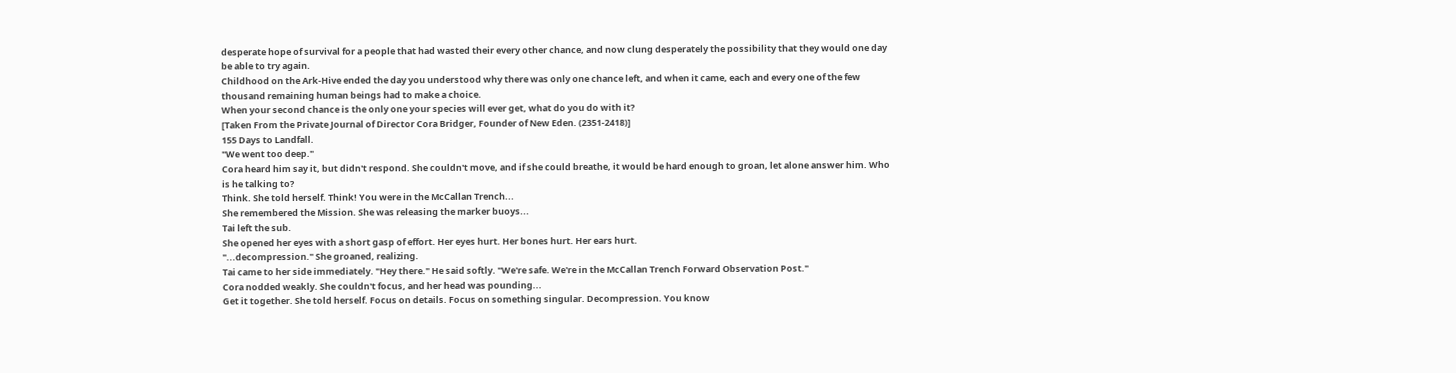desperate hope of survival for a people that had wasted their every other chance, and now clung desperately the possibility that they would one day be able to try again.
Childhood on the Ark-Hive ended the day you understood why there was only one chance left, and when it came, each and every one of the few thousand remaining human beings had to make a choice.
When your second chance is the only one your species will ever get, what do you do with it?
[Taken From the Private Journal of Director Cora Bridger, Founder of New Eden. (2351-2418)]
155 Days to Landfall.
"We went too deep."
Cora heard him say it, but didn't respond. She couldn't move, and if she could breathe, it would be hard enough to groan, let alone answer him. Who is he talking to?
Think. She told herself. Think! You were in the McCallan Trench...
She remembered the Mission. She was releasing the marker buoys...
Tai left the sub.
She opened her eyes with a short gasp of effort. Her eyes hurt. Her bones hurt. Her ears hurt.
"...decompression." She groaned, realizing.
Tai came to her side immediately. "Hey there." He said softly. "We're safe. We're in the McCallan Trench Forward Observation Post."
Cora nodded weakly. She couldn't focus, and her head was pounding...
Get it together. She told herself. Focus on details. Focus on something singular. Decompression. You know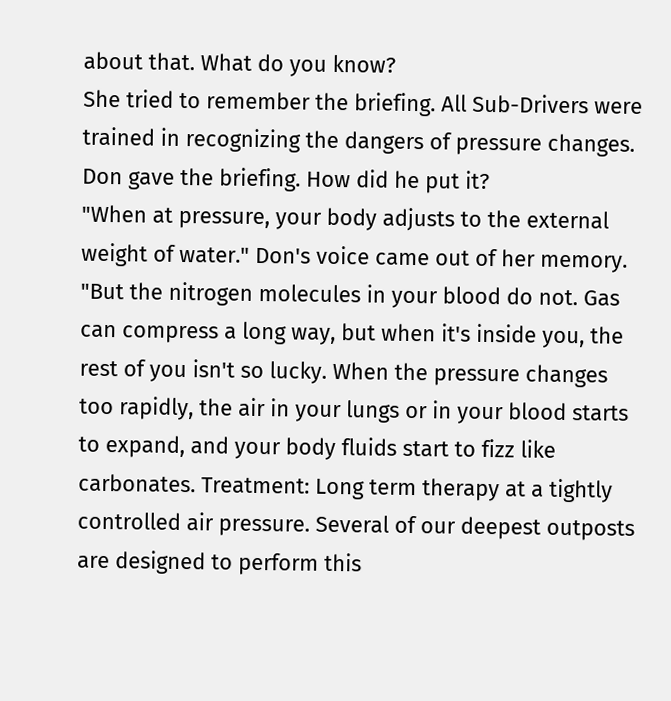about that. What do you know?
She tried to remember the briefing. All Sub-Drivers were trained in recognizing the dangers of pressure changes. Don gave the briefing. How did he put it?
"When at pressure, your body adjusts to the external weight of water." Don's voice came out of her memory. "But the nitrogen molecules in your blood do not. Gas can compress a long way, but when it's inside you, the rest of you isn't so lucky. When the pressure changes too rapidly, the air in your lungs or in your blood starts to expand, and your body fluids start to fizz like carbonates. Treatment: Long term therapy at a tightly controlled air pressure. Several of our deepest outposts are designed to perform this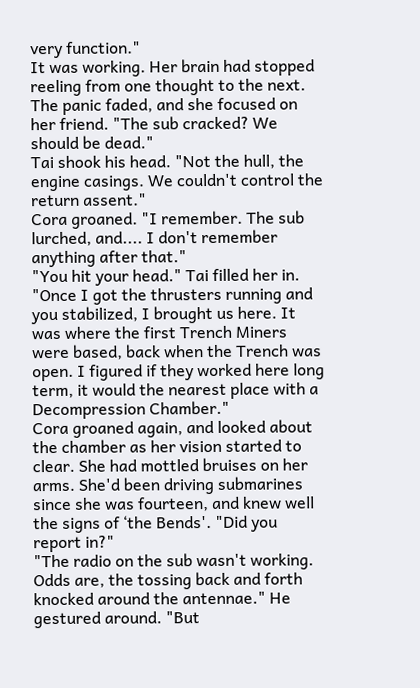very function."
It was working. Her brain had stopped reeling from one thought to the next. The panic faded, and she focused on her friend. "The sub cracked? We should be dead."
Tai shook his head. "Not the hull, the engine casings. We couldn't control the return assent."
Cora groaned. "I remember. The sub lurched, and.... I don't remember anything after that."
"You hit your head." Tai filled her in. "Once I got the thrusters running and you stabilized, I brought us here. It was where the first Trench Miners were based, back when the Trench was open. I figured if they worked here long term, it would the nearest place with a Decompression Chamber."
Cora groaned again, and looked about the chamber as her vision started to clear. She had mottled bruises on her arms. She'd been driving submarines since she was fourteen, and knew well the signs of ‘the Bends'. "Did you report in?"
"The radio on the sub wasn't working. Odds are, the tossing back and forth knocked around the antennae." He gestured around. "But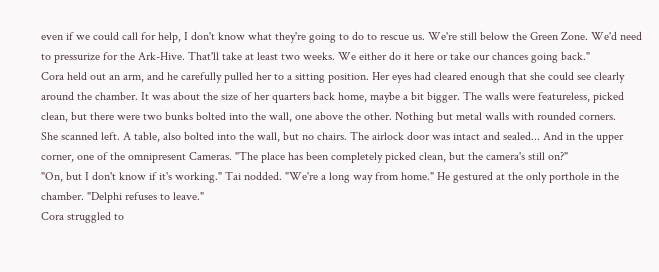even if we could call for help, I don't know what they're going to do to rescue us. We're still below the Green Zone. We'd need to pressurize for the Ark-Hive. That'll take at least two weeks. We either do it here or take our chances going back."
Cora held out an arm, and he carefully pulled her to a sitting position. Her eyes had cleared enough that she could see clearly around the chamber. It was about the size of her quarters back home, maybe a bit bigger. The walls were featureless, picked clean, but there were two bunks bolted into the wall, one above the other. Nothing but metal walls with rounded corners.
She scanned left. A table, also bolted into the wall, but no chairs. The airlock door was intact and sealed... And in the upper corner, one of the omnipresent Cameras. "The place has been completely picked clean, but the camera's still on?"
"On, but I don't know if it's working." Tai nodded. "We're a long way from home." He gestured at the only porthole in the chamber. "Delphi refuses to leave."
Cora struggled to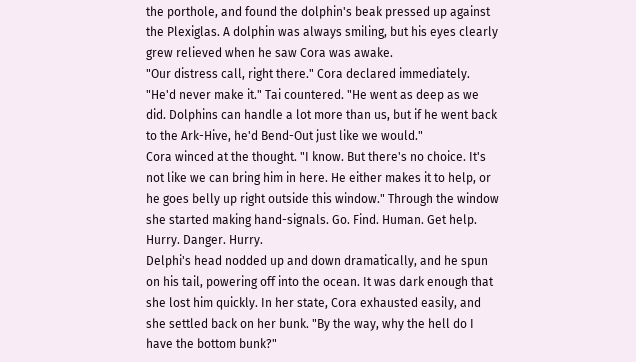the porthole, and found the dolphin's beak pressed up against the Plexiglas. A dolphin was always smiling, but his eyes clearly grew relieved when he saw Cora was awake.
"Our distress call, right there." Cora declared immediately.
"He'd never make it." Tai countered. "He went as deep as we did. Dolphins can handle a lot more than us, but if he went back to the Ark-Hive, he'd Bend-Out just like we would."
Cora winced at the thought. "I know. But there's no choice. It's not like we can bring him in here. He either makes it to help, or he goes belly up right outside this window." Through the window she started making hand-signals. Go. Find. Human. Get help. Hurry. Danger. Hurry.
Delphi's head nodded up and down dramatically, and he spun on his tail, powering off into the ocean. It was dark enough that she lost him quickly. In her state, Cora exhausted easily, and she settled back on her bunk. "By the way, why the hell do I have the bottom bunk?"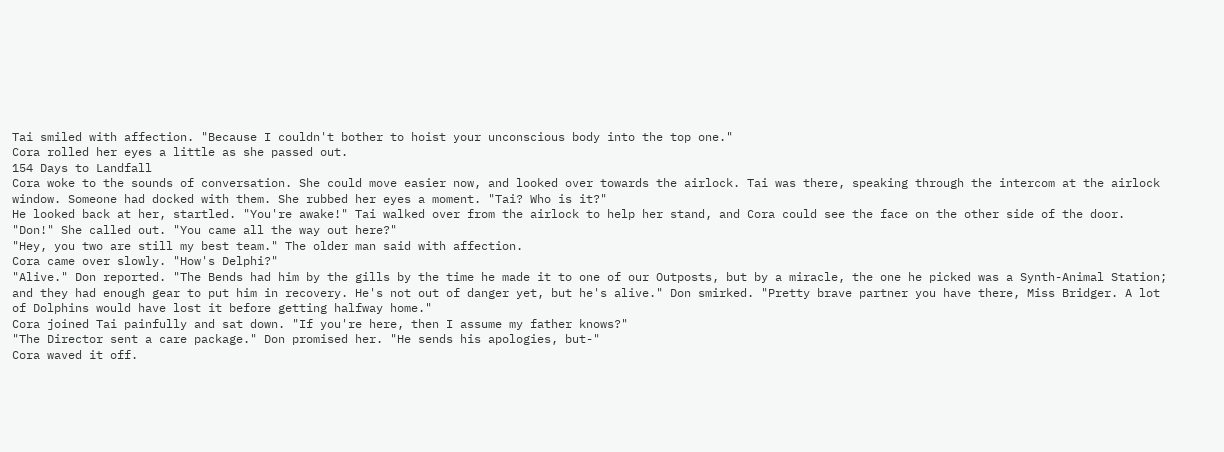Tai smiled with affection. "Because I couldn't bother to hoist your unconscious body into the top one."
Cora rolled her eyes a little as she passed out.
154 Days to Landfall
Cora woke to the sounds of conversation. She could move easier now, and looked over towards the airlock. Tai was there, speaking through the intercom at the airlock window. Someone had docked with them. She rubbed her eyes a moment. "Tai? Who is it?"
He looked back at her, startled. "You're awake!" Tai walked over from the airlock to help her stand, and Cora could see the face on the other side of the door.
"Don!" She called out. "You came all the way out here?"
"Hey, you two are still my best team." The older man said with affection.
Cora came over slowly. "How's Delphi?"
"Alive." Don reported. "The Bends had him by the gills by the time he made it to one of our Outposts, but by a miracle, the one he picked was a Synth-Animal Station; and they had enough gear to put him in recovery. He's not out of danger yet, but he's alive." Don smirked. "Pretty brave partner you have there, Miss Bridger. A lot of Dolphins would have lost it before getting halfway home."
Cora joined Tai painfully and sat down. "If you're here, then I assume my father knows?"
"The Director sent a care package." Don promised her. "He sends his apologies, but-"
Cora waved it off.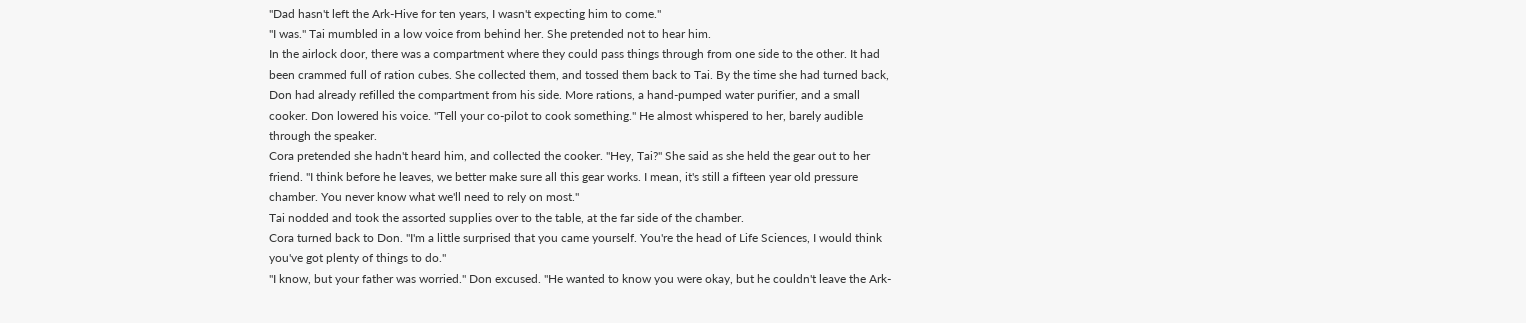"Dad hasn't left the Ark-Hive for ten years, I wasn't expecting him to come."
"I was." Tai mumbled in a low voice from behind her. She pretended not to hear him.
In the airlock door, there was a compartment where they could pass things through from one side to the other. It had been crammed full of ration cubes. She collected them, and tossed them back to Tai. By the time she had turned back, Don had already refilled the compartment from his side. More rations, a hand-pumped water purifier, and a small cooker. Don lowered his voice. "Tell your co-pilot to cook something." He almost whispered to her, barely audible through the speaker.
Cora pretended she hadn't heard him, and collected the cooker. "Hey, Tai?" She said as she held the gear out to her friend. "I think before he leaves, we better make sure all this gear works. I mean, it's still a fifteen year old pressure chamber. You never know what we'll need to rely on most."
Tai nodded and took the assorted supplies over to the table, at the far side of the chamber.
Cora turned back to Don. "I'm a little surprised that you came yourself. You're the head of Life Sciences, I would think you've got plenty of things to do."
"I know, but your father was worried." Don excused. "He wanted to know you were okay, but he couldn't leave the Ark-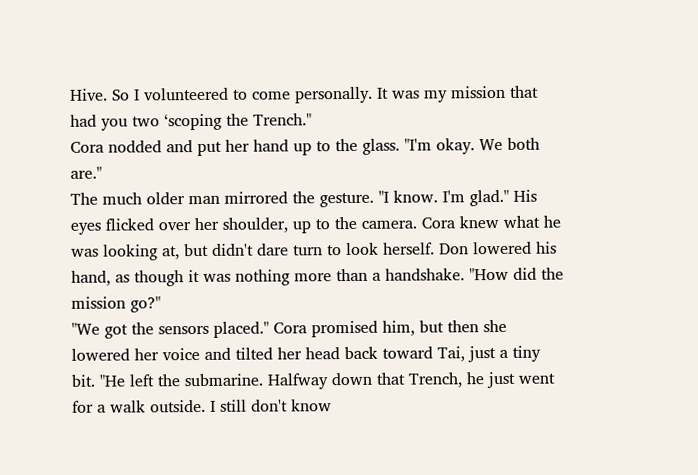Hive. So I volunteered to come personally. It was my mission that had you two ‘scoping the Trench."
Cora nodded and put her hand up to the glass. "I'm okay. We both are."
The much older man mirrored the gesture. "I know. I'm glad." His eyes flicked over her shoulder, up to the camera. Cora knew what he was looking at, but didn't dare turn to look herself. Don lowered his hand, as though it was nothing more than a handshake. "How did the mission go?"
"We got the sensors placed." Cora promised him, but then she lowered her voice and tilted her head back toward Tai, just a tiny bit. "He left the submarine. Halfway down that Trench, he just went for a walk outside. I still don't know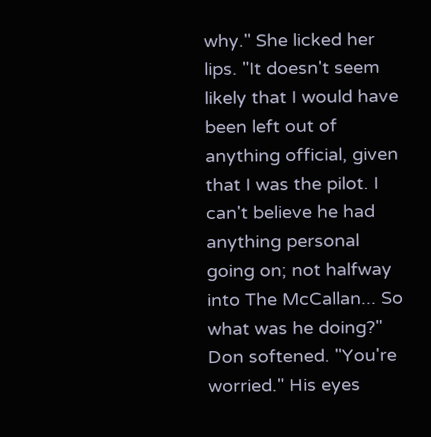why." She licked her lips. "It doesn't seem likely that I would have been left out of anything official, given that I was the pilot. I can't believe he had anything personal going on; not halfway into The McCallan... So what was he doing?"
Don softened. "You're worried." His eyes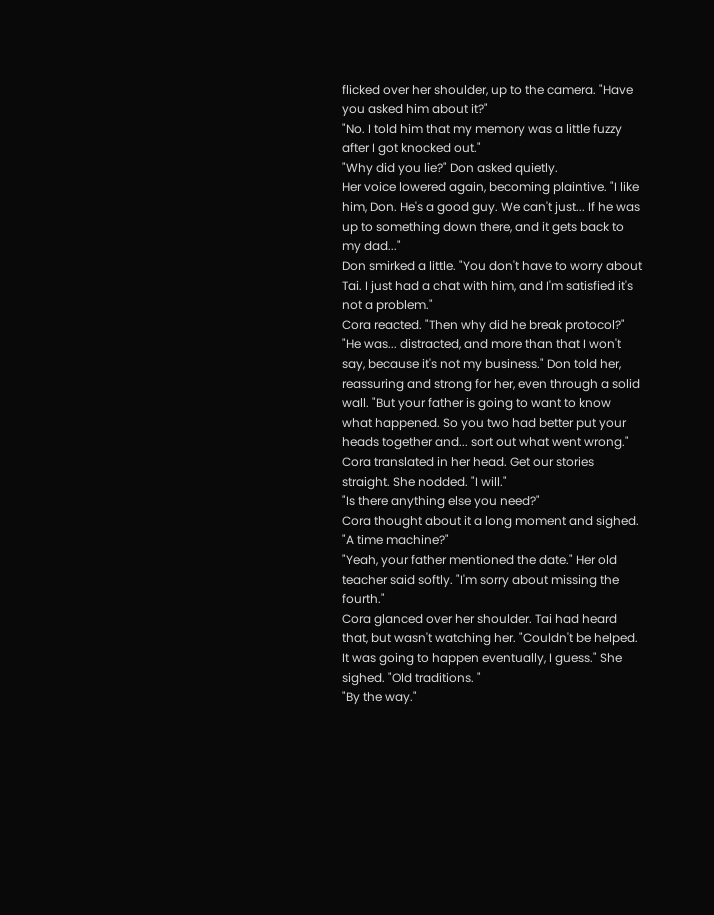flicked over her shoulder, up to the camera. "Have you asked him about it?"
"No. I told him that my memory was a little fuzzy after I got knocked out."
"Why did you lie?" Don asked quietly.
Her voice lowered again, becoming plaintive. "I like him, Don. He's a good guy. We can't just... If he was up to something down there, and it gets back to my dad..."
Don smirked a little. "You don't have to worry about Tai. I just had a chat with him, and I'm satisfied it's not a problem."
Cora reacted. "Then why did he break protocol?"
"He was... distracted, and more than that I won't say, because it's not my business." Don told her, reassuring and strong for her, even through a solid wall. "But your father is going to want to know what happened. So you two had better put your heads together and... sort out what went wrong."
Cora translated in her head. Get our stories straight. She nodded. "I will."
"Is there anything else you need?"
Cora thought about it a long moment and sighed. "A time machine?"
"Yeah, your father mentioned the date." Her old teacher said softly. "I'm sorry about missing the fourth."
Cora glanced over her shoulder. Tai had heard that, but wasn't watching her. "Couldn't be helped. It was going to happen eventually, I guess." She sighed. "Old traditions. "
"By the way."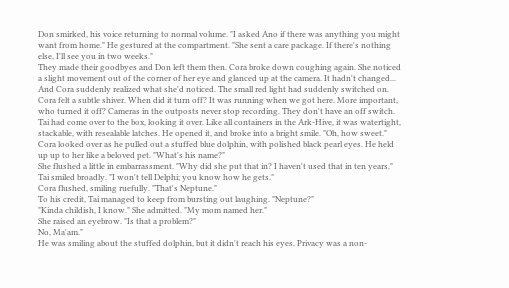Don smirked, his voice returning to normal volume. "I asked Ano if there was anything you might want from home." He gestured at the compartment. "She sent a care package. If there's nothing else, I'll see you in two weeks."
They made their goodbyes and Don left them then. Cora broke down coughing again. She noticed a slight movement out of the corner of her eye and glanced up at the camera. It hadn't changed... And Cora suddenly realized what she'd noticed. The small red light had suddenly switched on.
Cora felt a subtle shiver. When did it turn off? It was running when we got here. More important, who turned it off? Cameras in the outposts never stop recording. They don't have an off switch.
Tai had come over to the box, looking it over. Like all containers in the Ark-Hive, it was watertight, stackable, with resealable latches. He opened it, and broke into a bright smile. "Oh, how sweet." Cora looked over as he pulled out a stuffed blue dolphin, with polished black pearl eyes. He held up up to her like a beloved pet. "What's his name?"
She flushed a little in embarrassment. "Why did she put that in? I haven't used that in ten years."
Tai smiled broadly. "I won't tell Delphi; you know how he gets."
Cora flushed, smiling ruefully. "That's Neptune."
To his credit, Tai managed to keep from bursting out laughing. "Neptune?"
"Kinda childish, I know." She admitted. "My mom named her."
She raised an eyebrow. "Is that a problem?"
No, Ma'am."
He was smiling about the stuffed dolphin, but it didn't reach his eyes. Privacy was a non-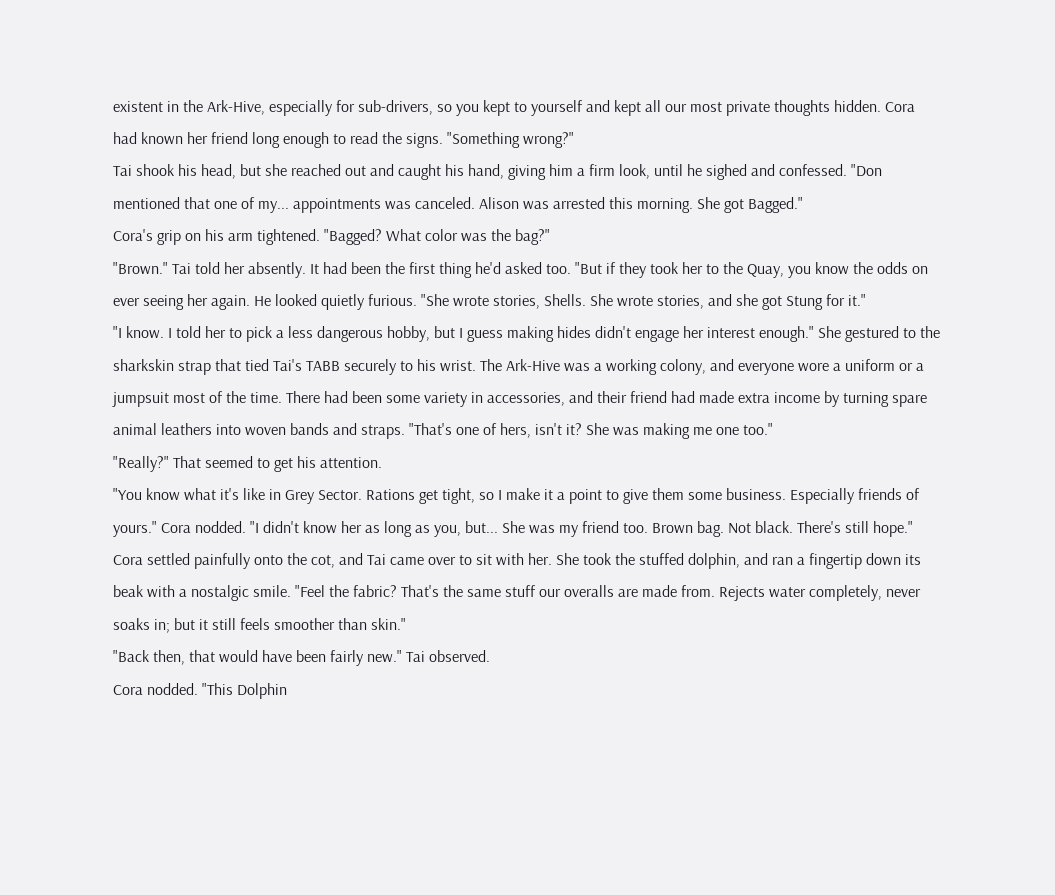existent in the Ark-Hive, especially for sub-drivers, so you kept to yourself and kept all our most private thoughts hidden. Cora had known her friend long enough to read the signs. "Something wrong?"
Tai shook his head, but she reached out and caught his hand, giving him a firm look, until he sighed and confessed. "Don mentioned that one of my... appointments was canceled. Alison was arrested this morning. She got Bagged."
Cora's grip on his arm tightened. "Bagged? What color was the bag?"
"Brown." Tai told her absently. It had been the first thing he'd asked too. "But if they took her to the Quay, you know the odds on ever seeing her again. He looked quietly furious. "She wrote stories, Shells. She wrote stories, and she got Stung for it."
"I know. I told her to pick a less dangerous hobby, but I guess making hides didn't engage her interest enough." She gestured to the sharkskin strap that tied Tai's TABB securely to his wrist. The Ark-Hive was a working colony, and everyone wore a uniform or a jumpsuit most of the time. There had been some variety in accessories, and their friend had made extra income by turning spare animal leathers into woven bands and straps. "That's one of hers, isn't it? She was making me one too."
"Really?" That seemed to get his attention.
"You know what it's like in Grey Sector. Rations get tight, so I make it a point to give them some business. Especially friends of yours." Cora nodded. "I didn't know her as long as you, but... She was my friend too. Brown bag. Not black. There's still hope." Cora settled painfully onto the cot, and Tai came over to sit with her. She took the stuffed dolphin, and ran a fingertip down its beak with a nostalgic smile. "Feel the fabric? That's the same stuff our overalls are made from. Rejects water completely, never soaks in; but it still feels smoother than skin."
"Back then, that would have been fairly new." Tai observed.
Cora nodded. "This Dolphin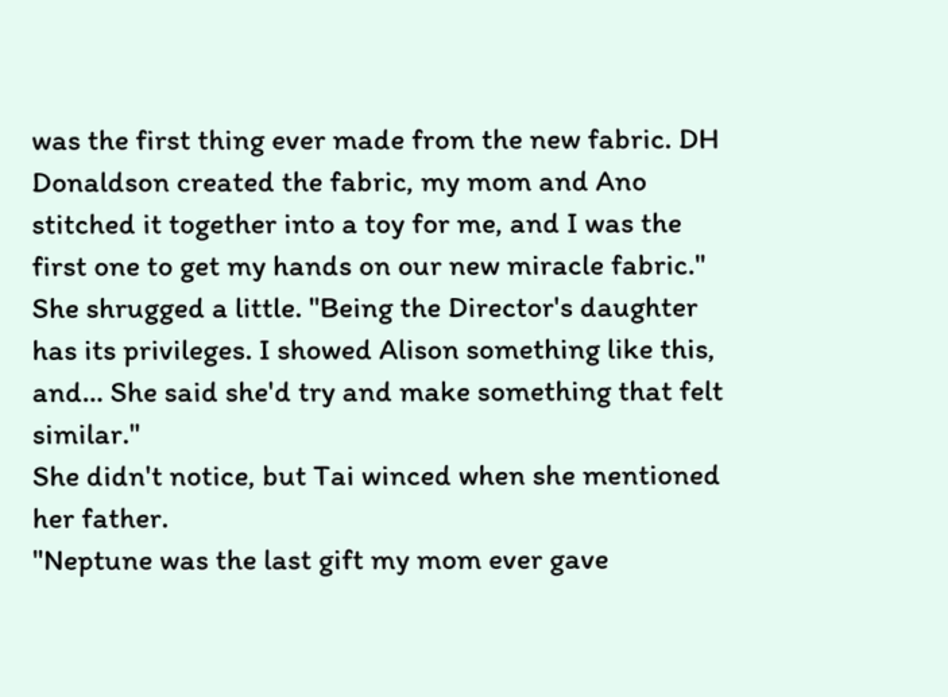was the first thing ever made from the new fabric. DH Donaldson created the fabric, my mom and Ano stitched it together into a toy for me, and I was the first one to get my hands on our new miracle fabric." She shrugged a little. "Being the Director's daughter has its privileges. I showed Alison something like this, and... She said she'd try and make something that felt similar."
She didn't notice, but Tai winced when she mentioned her father.
"Neptune was the last gift my mom ever gave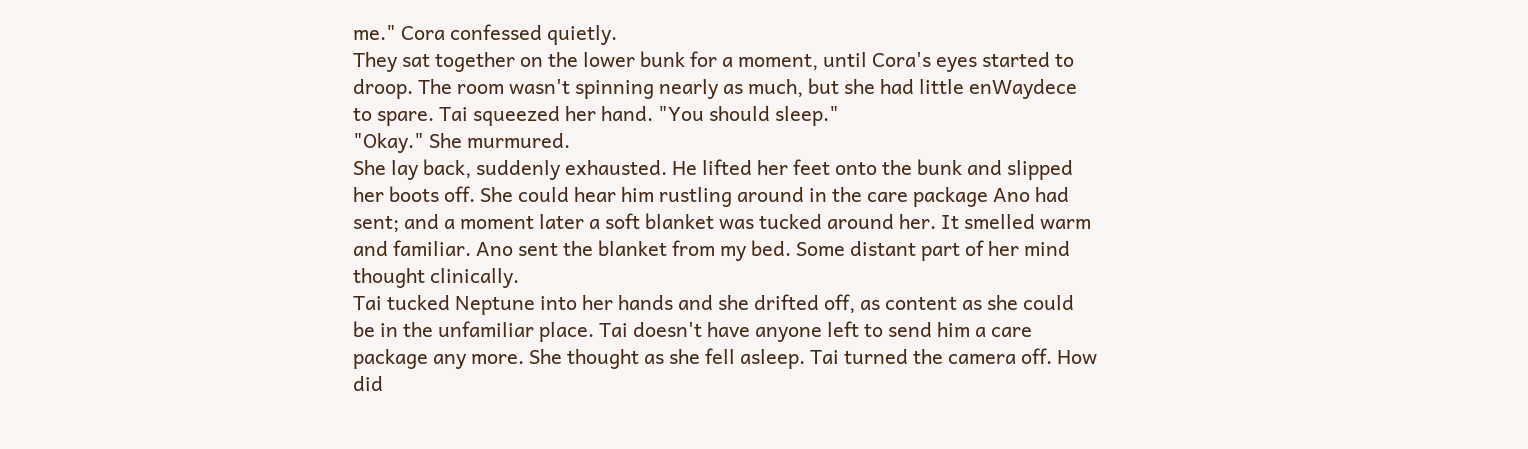me." Cora confessed quietly.
They sat together on the lower bunk for a moment, until Cora's eyes started to droop. The room wasn't spinning nearly as much, but she had little enWaydece to spare. Tai squeezed her hand. "You should sleep."
"Okay." She murmured.
She lay back, suddenly exhausted. He lifted her feet onto the bunk and slipped her boots off. She could hear him rustling around in the care package Ano had sent; and a moment later a soft blanket was tucked around her. It smelled warm and familiar. Ano sent the blanket from my bed. Some distant part of her mind thought clinically.
Tai tucked Neptune into her hands and she drifted off, as content as she could be in the unfamiliar place. Tai doesn't have anyone left to send him a care package any more. She thought as she fell asleep. Tai turned the camera off. How did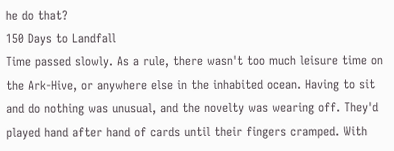he do that?
150 Days to Landfall
Time passed slowly. As a rule, there wasn't too much leisure time on the Ark-Hive, or anywhere else in the inhabited ocean. Having to sit and do nothing was unusual, and the novelty was wearing off. They'd played hand after hand of cards until their fingers cramped. With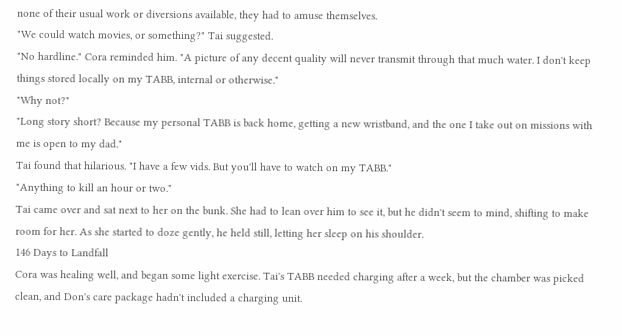none of their usual work or diversions available, they had to amuse themselves.
"We could watch movies, or something?" Tai suggested.
"No hardline." Cora reminded him. "A picture of any decent quality will never transmit through that much water. I don't keep things stored locally on my TABB, internal or otherwise."
"Why not?"
"Long story short? Because my personal TABB is back home, getting a new wristband, and the one I take out on missions with me is open to my dad."
Tai found that hilarious. "I have a few vids. But you'll have to watch on my TABB."
"Anything to kill an hour or two."
Tai came over and sat next to her on the bunk. She had to lean over him to see it, but he didn't seem to mind, shifting to make room for her. As she started to doze gently, he held still, letting her sleep on his shoulder.
146 Days to Landfall
Cora was healing well, and began some light exercise. Tai's TABB needed charging after a week, but the chamber was picked clean, and Don's care package hadn't included a charging unit.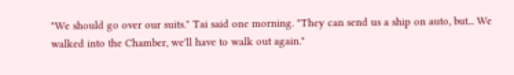"We should go over our suits." Tai said one morning. "They can send us a ship on auto, but... We walked into the Chamber, we'll have to walk out again."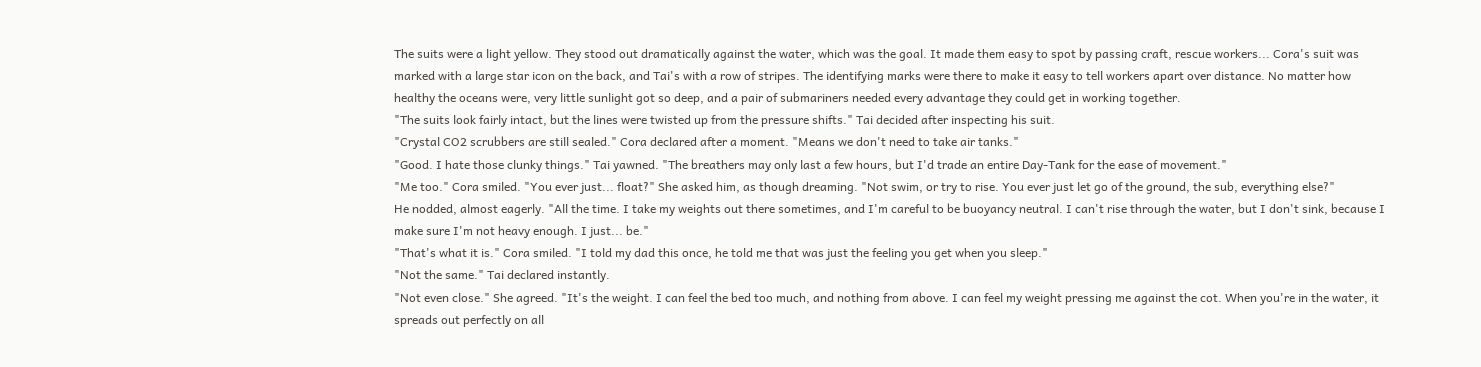The suits were a light yellow. They stood out dramatically against the water, which was the goal. It made them easy to spot by passing craft, rescue workers... Cora's suit was marked with a large star icon on the back, and Tai's with a row of stripes. The identifying marks were there to make it easy to tell workers apart over distance. No matter how healthy the oceans were, very little sunlight got so deep, and a pair of submariners needed every advantage they could get in working together.
"The suits look fairly intact, but the lines were twisted up from the pressure shifts." Tai decided after inspecting his suit.
"Crystal CO2 scrubbers are still sealed." Cora declared after a moment. "Means we don't need to take air tanks."
"Good. I hate those clunky things." Tai yawned. "The breathers may only last a few hours, but I'd trade an entire Day-Tank for the ease of movement."
"Me too." Cora smiled. "You ever just... float?" She asked him, as though dreaming. "Not swim, or try to rise. You ever just let go of the ground, the sub, everything else?"
He nodded, almost eagerly. "All the time. I take my weights out there sometimes, and I'm careful to be buoyancy neutral. I can't rise through the water, but I don't sink, because I make sure I'm not heavy enough. I just... be."
"That's what it is." Cora smiled. "I told my dad this once, he told me that was just the feeling you get when you sleep."
"Not the same." Tai declared instantly.
"Not even close." She agreed. "It's the weight. I can feel the bed too much, and nothing from above. I can feel my weight pressing me against the cot. When you're in the water, it spreads out perfectly on all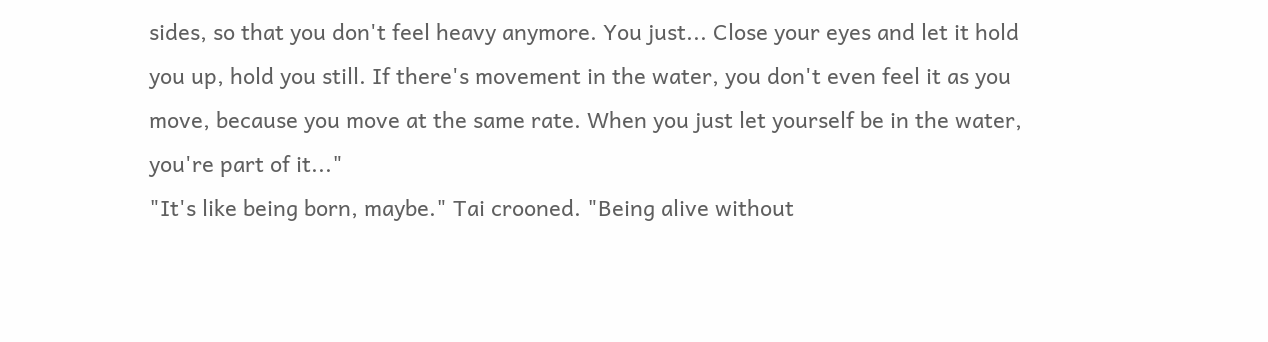sides, so that you don't feel heavy anymore. You just... Close your eyes and let it hold you up, hold you still. If there's movement in the water, you don't even feel it as you move, because you move at the same rate. When you just let yourself be in the water, you're part of it..."
"It's like being born, maybe." Tai crooned. "Being alive without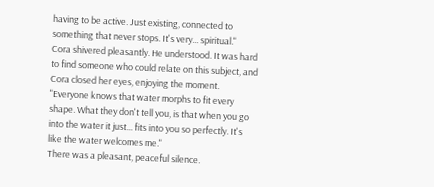having to be active. Just existing, connected to something that never stops. It's very... spiritual."
Cora shivered pleasantly. He understood. It was hard to find someone who could relate on this subject, and Cora closed her eyes, enjoying the moment. "Everyone knows that water morphs to fit every shape. What they don't tell you, is that when you go into the water it just... fits into you so perfectly. It's like the water welcomes me."
There was a pleasant, peaceful silence.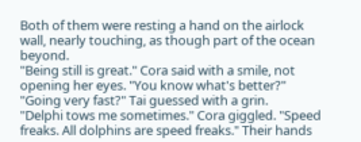Both of them were resting a hand on the airlock wall, nearly touching, as though part of the ocean beyond.
"Being still is great." Cora said with a smile, not opening her eyes. "You know what's better?"
"Going very fast?" Tai guessed with a grin.
"Delphi tows me sometimes." Cora giggled. "Speed freaks. All dolphins are speed freaks." Their hands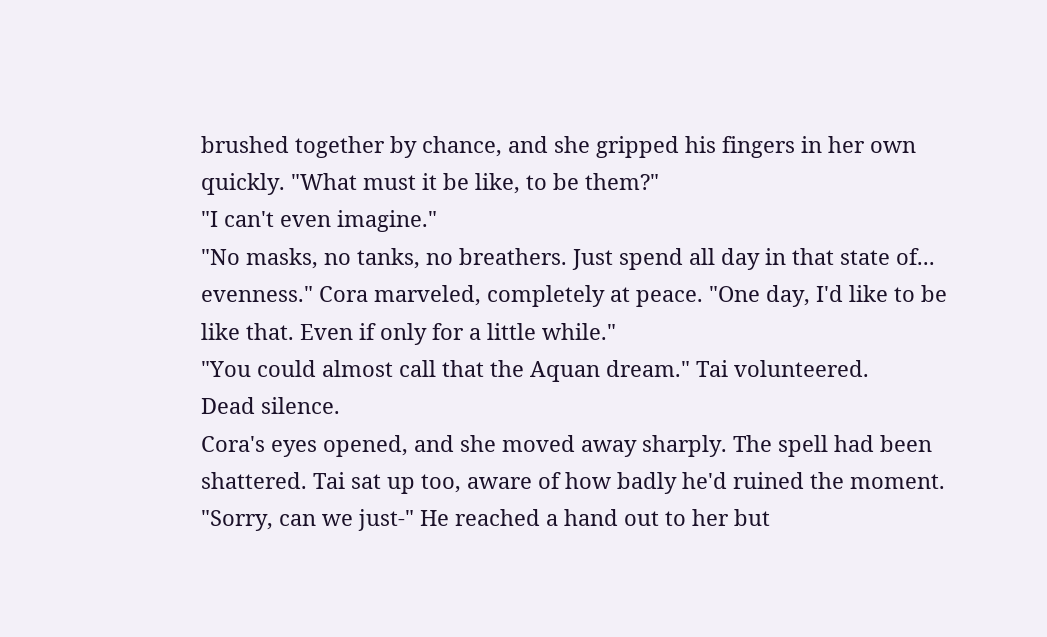brushed together by chance, and she gripped his fingers in her own quickly. "What must it be like, to be them?"
"I can't even imagine."
"No masks, no tanks, no breathers. Just spend all day in that state of... evenness." Cora marveled, completely at peace. "One day, I'd like to be like that. Even if only for a little while."
"You could almost call that the Aquan dream." Tai volunteered.
Dead silence.
Cora's eyes opened, and she moved away sharply. The spell had been shattered. Tai sat up too, aware of how badly he'd ruined the moment. "Sorry, can we just-" He reached a hand out to her but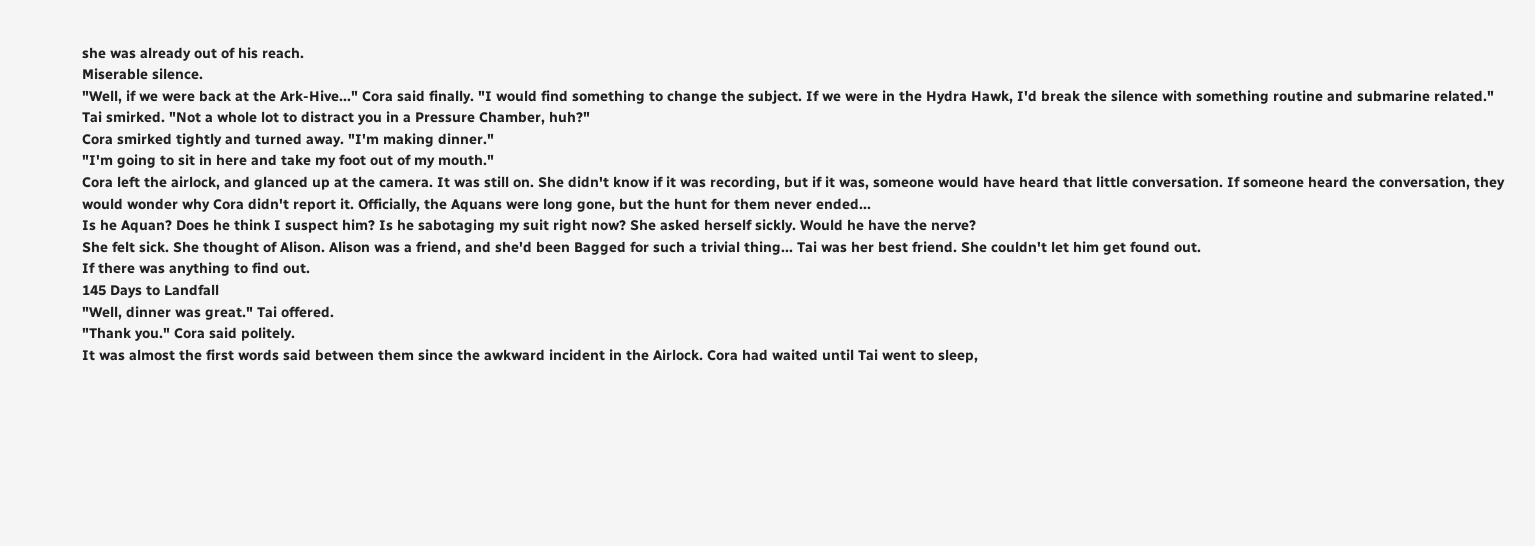she was already out of his reach.
Miserable silence.
"Well, if we were back at the Ark-Hive..." Cora said finally. "I would find something to change the subject. If we were in the Hydra Hawk, I'd break the silence with something routine and submarine related."
Tai smirked. "Not a whole lot to distract you in a Pressure Chamber, huh?"
Cora smirked tightly and turned away. "I'm making dinner."
"I'm going to sit in here and take my foot out of my mouth."
Cora left the airlock, and glanced up at the camera. It was still on. She didn't know if it was recording, but if it was, someone would have heard that little conversation. If someone heard the conversation, they would wonder why Cora didn't report it. Officially, the Aquans were long gone, but the hunt for them never ended...
Is he Aquan? Does he think I suspect him? Is he sabotaging my suit right now? She asked herself sickly. Would he have the nerve?
She felt sick. She thought of Alison. Alison was a friend, and she'd been Bagged for such a trivial thing... Tai was her best friend. She couldn't let him get found out.
If there was anything to find out.
145 Days to Landfall
"Well, dinner was great." Tai offered.
"Thank you." Cora said politely.
It was almost the first words said between them since the awkward incident in the Airlock. Cora had waited until Tai went to sleep,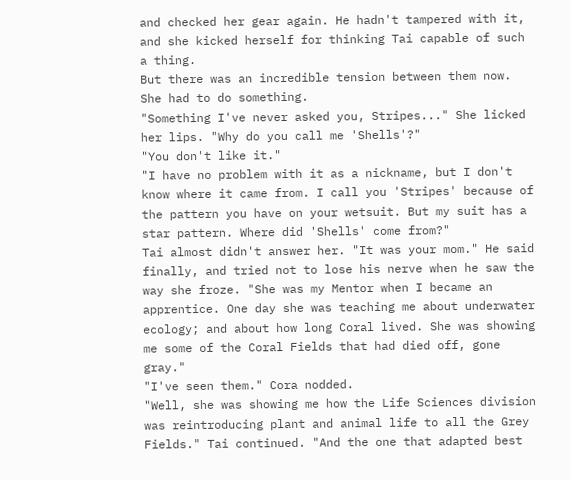and checked her gear again. He hadn't tampered with it, and she kicked herself for thinking Tai capable of such a thing.
But there was an incredible tension between them now. She had to do something.
"Something I've never asked you, Stripes..." She licked her lips. "Why do you call me 'Shells'?"
"You don't like it."
"I have no problem with it as a nickname, but I don't know where it came from. I call you 'Stripes' because of the pattern you have on your wetsuit. But my suit has a star pattern. Where did 'Shells' come from?"
Tai almost didn't answer her. "It was your mom." He said finally, and tried not to lose his nerve when he saw the way she froze. "She was my Mentor when I became an apprentice. One day she was teaching me about underwater ecology; and about how long Coral lived. She was showing me some of the Coral Fields that had died off, gone gray."
"I've seen them." Cora nodded.
"Well, she was showing me how the Life Sciences division was reintroducing plant and animal life to all the Grey Fields." Tai continued. "And the one that adapted best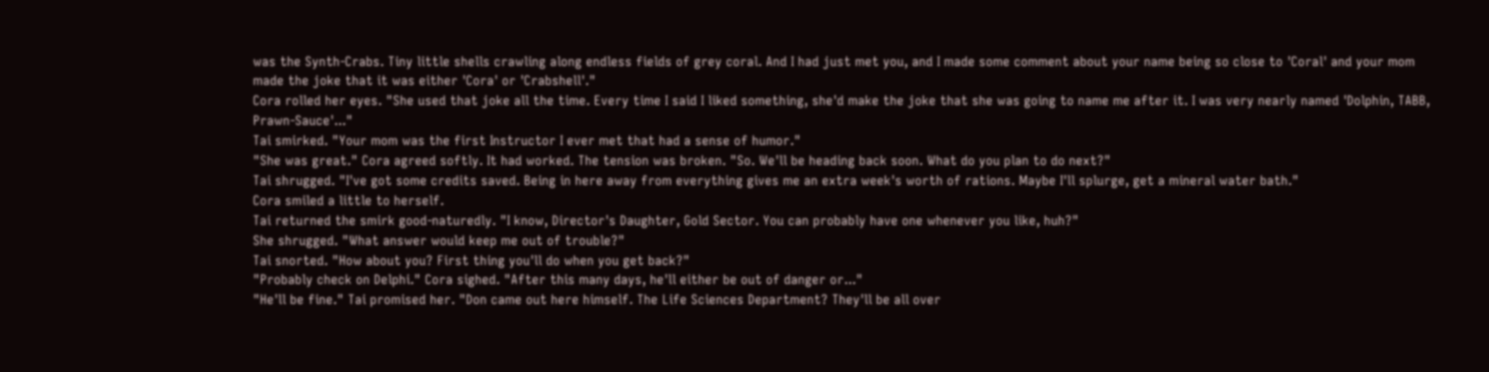was the Synth-Crabs. Tiny little shells crawling along endless fields of grey coral. And I had just met you, and I made some comment about your name being so close to 'Coral' and your mom made the joke that it was either 'Cora' or 'Crabshell'."
Cora rolled her eyes. "She used that joke all the time. Every time I said I liked something, she'd make the joke that she was going to name me after it. I was very nearly named 'Dolphin, TABB, Prawn-Sauce'..."
Tai smirked. "Your mom was the first Instructor I ever met that had a sense of humor."
"She was great." Cora agreed softly. It had worked. The tension was broken. "So. We'll be heading back soon. What do you plan to do next?"
Tai shrugged. "I've got some credits saved. Being in here away from everything gives me an extra week's worth of rations. Maybe I'll splurge, get a mineral water bath."
Cora smiled a little to herself.
Tai returned the smirk good-naturedly. "I know, Director's Daughter, Gold Sector. You can probably have one whenever you like, huh?"
She shrugged. "What answer would keep me out of trouble?"
Tai snorted. "How about you? First thing you'll do when you get back?"
"Probably check on Delphi." Cora sighed. "After this many days, he'll either be out of danger or..."
"He'll be fine." Tai promised her. "Don came out here himself. The Life Sciences Department? They'll be all over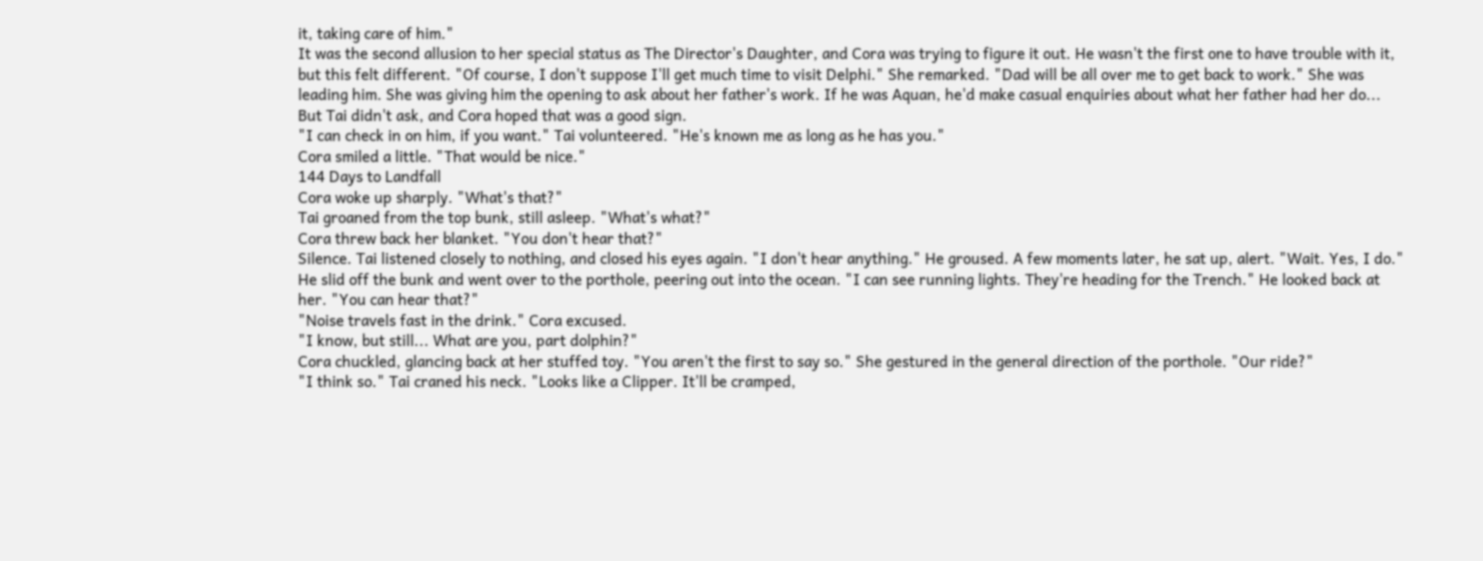it, taking care of him."
It was the second allusion to her special status as The Director's Daughter, and Cora was trying to figure it out. He wasn't the first one to have trouble with it, but this felt different. "Of course, I don't suppose I'll get much time to visit Delphi." She remarked. "Dad will be all over me to get back to work." She was leading him. She was giving him the opening to ask about her father's work. If he was Aquan, he'd make casual enquiries about what her father had her do...
But Tai didn't ask, and Cora hoped that was a good sign.
"I can check in on him, if you want." Tai volunteered. "He's known me as long as he has you."
Cora smiled a little. "That would be nice."
144 Days to Landfall
Cora woke up sharply. "What's that?"
Tai groaned from the top bunk, still asleep. "What's what?"
Cora threw back her blanket. "You don't hear that?"
Silence. Tai listened closely to nothing, and closed his eyes again. "I don't hear anything." He groused. A few moments later, he sat up, alert. "Wait. Yes, I do." He slid off the bunk and went over to the porthole, peering out into the ocean. "I can see running lights. They're heading for the Trench." He looked back at her. "You can hear that?"
"Noise travels fast in the drink." Cora excused.
"I know, but still... What are you, part dolphin?"
Cora chuckled, glancing back at her stuffed toy. "You aren't the first to say so." She gestured in the general direction of the porthole. "Our ride?"
"I think so." Tai craned his neck. "Looks like a Clipper. It'll be cramped,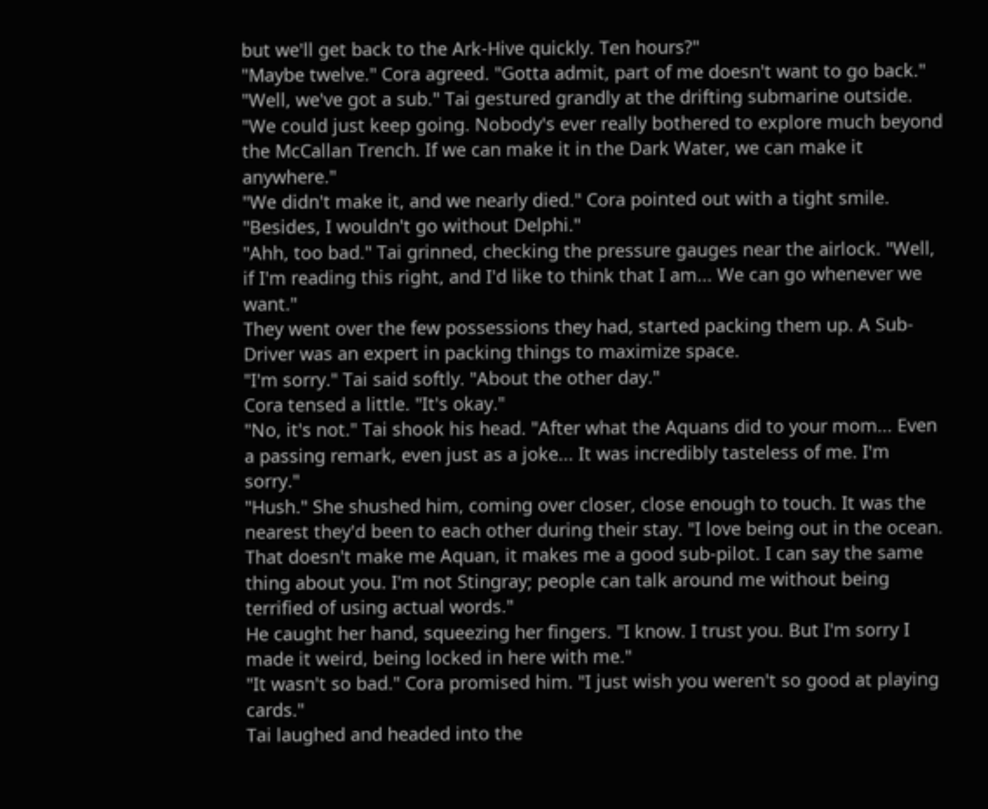but we'll get back to the Ark-Hive quickly. Ten hours?"
"Maybe twelve." Cora agreed. "Gotta admit, part of me doesn't want to go back."
"Well, we've got a sub." Tai gestured grandly at the drifting submarine outside. "We could just keep going. Nobody's ever really bothered to explore much beyond the McCallan Trench. If we can make it in the Dark Water, we can make it anywhere."
"We didn't make it, and we nearly died." Cora pointed out with a tight smile. "Besides, I wouldn't go without Delphi."
"Ahh, too bad." Tai grinned, checking the pressure gauges near the airlock. "Well, if I'm reading this right, and I'd like to think that I am... We can go whenever we want."
They went over the few possessions they had, started packing them up. A Sub-Driver was an expert in packing things to maximize space.
"I'm sorry." Tai said softly. "About the other day."
Cora tensed a little. "It's okay."
"No, it's not." Tai shook his head. "After what the Aquans did to your mom... Even a passing remark, even just as a joke... It was incredibly tasteless of me. I'm sorry."
"Hush." She shushed him, coming over closer, close enough to touch. It was the nearest they'd been to each other during their stay. "I love being out in the ocean. That doesn't make me Aquan, it makes me a good sub-pilot. I can say the same thing about you. I'm not Stingray; people can talk around me without being terrified of using actual words."
He caught her hand, squeezing her fingers. "I know. I trust you. But I'm sorry I made it weird, being locked in here with me."
"It wasn't so bad." Cora promised him. "I just wish you weren't so good at playing cards."
Tai laughed and headed into the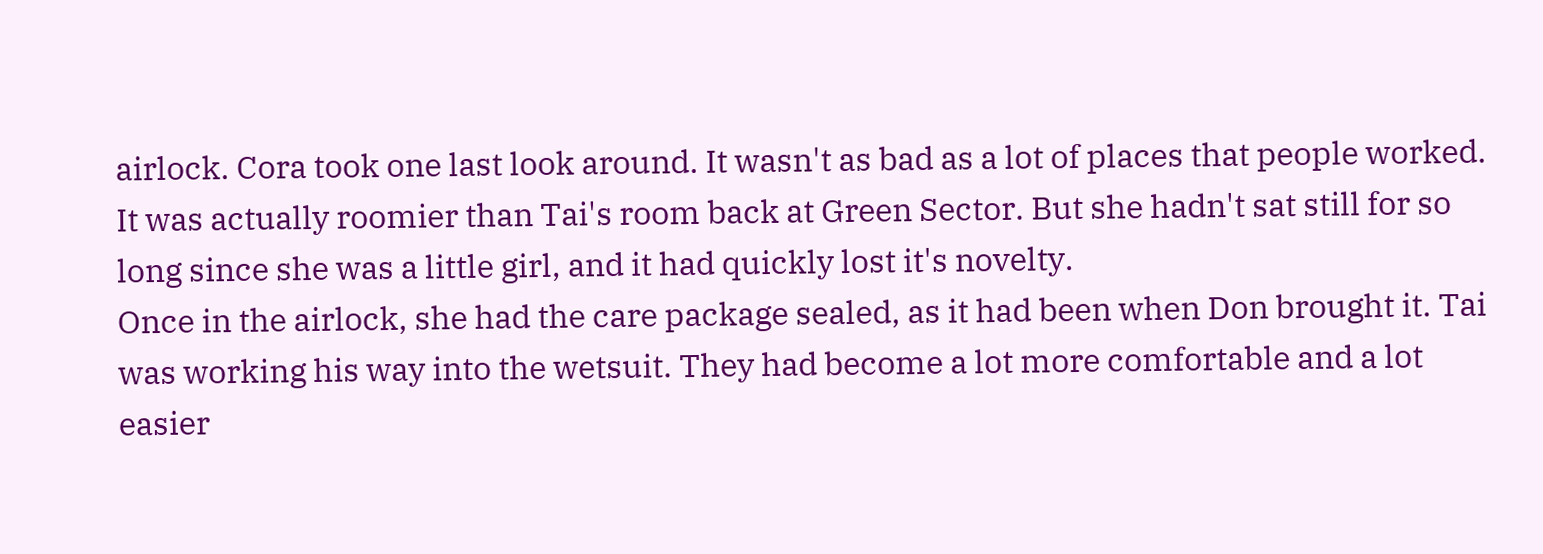airlock. Cora took one last look around. It wasn't as bad as a lot of places that people worked. It was actually roomier than Tai's room back at Green Sector. But she hadn't sat still for so long since she was a little girl, and it had quickly lost it's novelty.
Once in the airlock, she had the care package sealed, as it had been when Don brought it. Tai was working his way into the wetsuit. They had become a lot more comfortable and a lot easier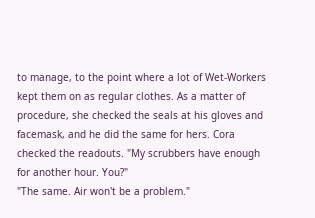to manage, to the point where a lot of Wet-Workers kept them on as regular clothes. As a matter of procedure, she checked the seals at his gloves and facemask, and he did the same for hers. Cora checked the readouts. "My scrubbers have enough for another hour. You?"
"The same. Air won't be a problem."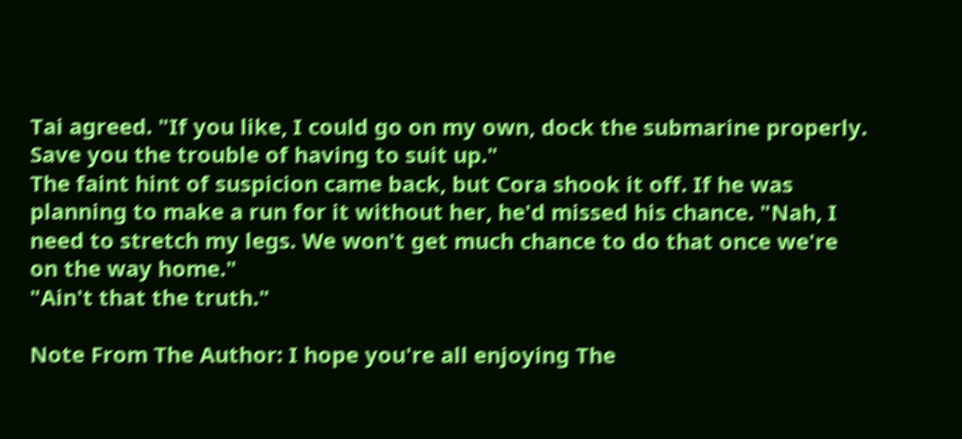Tai agreed. "If you like, I could go on my own, dock the submarine properly. Save you the trouble of having to suit up."
The faint hint of suspicion came back, but Cora shook it off. If he was planning to make a run for it without her, he'd missed his chance. "Nah, I need to stretch my legs. We won't get much chance to do that once we're on the way home."
"Ain't that the truth."

Note From The Author: I hope you're all enjoying The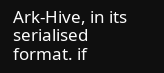Ark-Hive, in its serialised format. if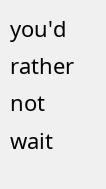you'd rather not wait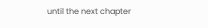until the next chapter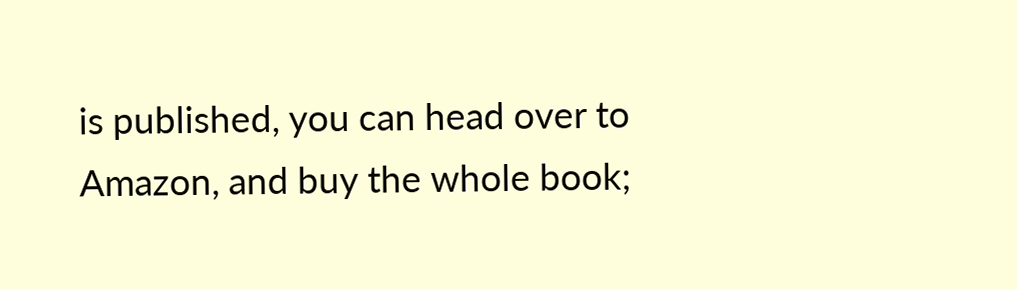is published, you can head over to Amazon, and buy the whole book;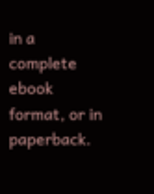in a complete ebook format, or in paperback.